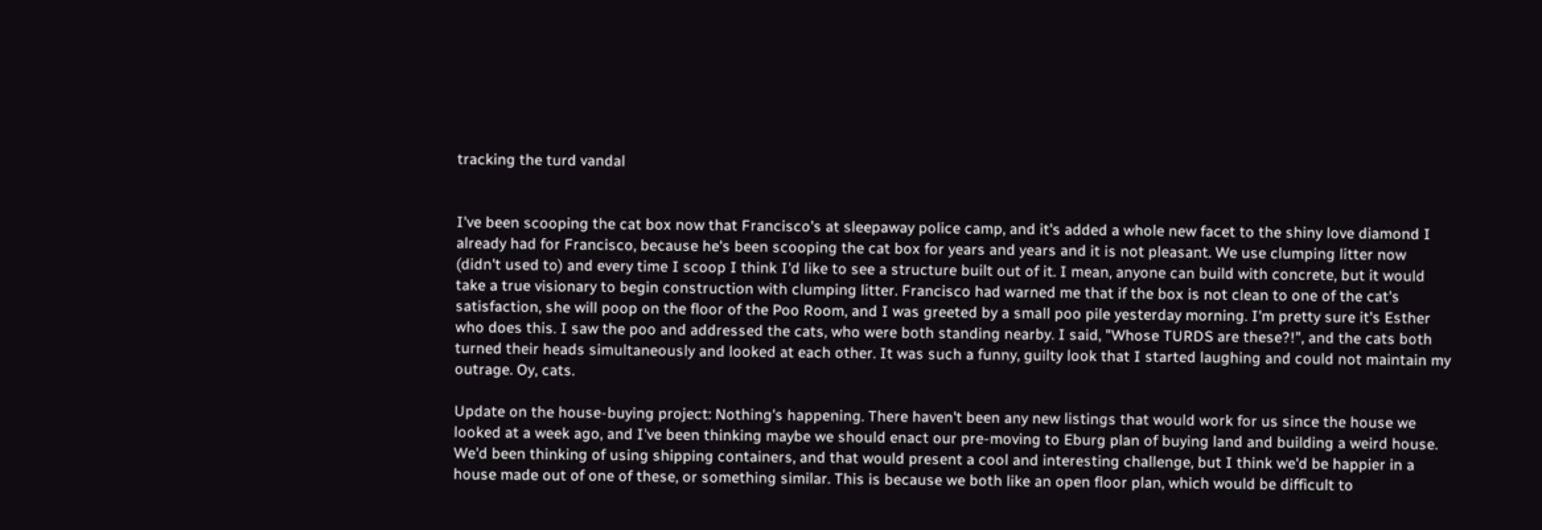tracking the turd vandal


I've been scooping the cat box now that Francisco's at sleepaway police camp, and it's added a whole new facet to the shiny love diamond I already had for Francisco, because he's been scooping the cat box for years and years and it is not pleasant. We use clumping litter now (didn't used to) and every time I scoop I think I'd like to see a structure built out of it. I mean, anyone can build with concrete, but it would take a true visionary to begin construction with clumping litter. Francisco had warned me that if the box is not clean to one of the cat's satisfaction, she will poop on the floor of the Poo Room, and I was greeted by a small poo pile yesterday morning. I'm pretty sure it's Esther who does this. I saw the poo and addressed the cats, who were both standing nearby. I said, "Whose TURDS are these?!", and the cats both turned their heads simultaneously and looked at each other. It was such a funny, guilty look that I started laughing and could not maintain my outrage. Oy, cats.

Update on the house-buying project: Nothing's happening. There haven't been any new listings that would work for us since the house we looked at a week ago, and I've been thinking maybe we should enact our pre-moving to Eburg plan of buying land and building a weird house. We'd been thinking of using shipping containers, and that would present a cool and interesting challenge, but I think we'd be happier in a house made out of one of these, or something similar. This is because we both like an open floor plan, which would be difficult to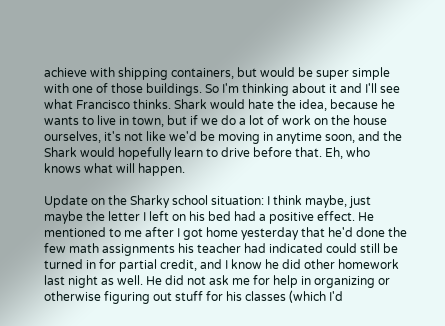achieve with shipping containers, but would be super simple with one of those buildings. So I'm thinking about it and I'll see what Francisco thinks. Shark would hate the idea, because he wants to live in town, but if we do a lot of work on the house ourselves, it's not like we'd be moving in anytime soon, and the Shark would hopefully learn to drive before that. Eh, who knows what will happen.

Update on the Sharky school situation: I think maybe, just maybe the letter I left on his bed had a positive effect. He mentioned to me after I got home yesterday that he'd done the few math assignments his teacher had indicated could still be turned in for partial credit, and I know he did other homework last night as well. He did not ask me for help in organizing or otherwise figuring out stuff for his classes (which I'd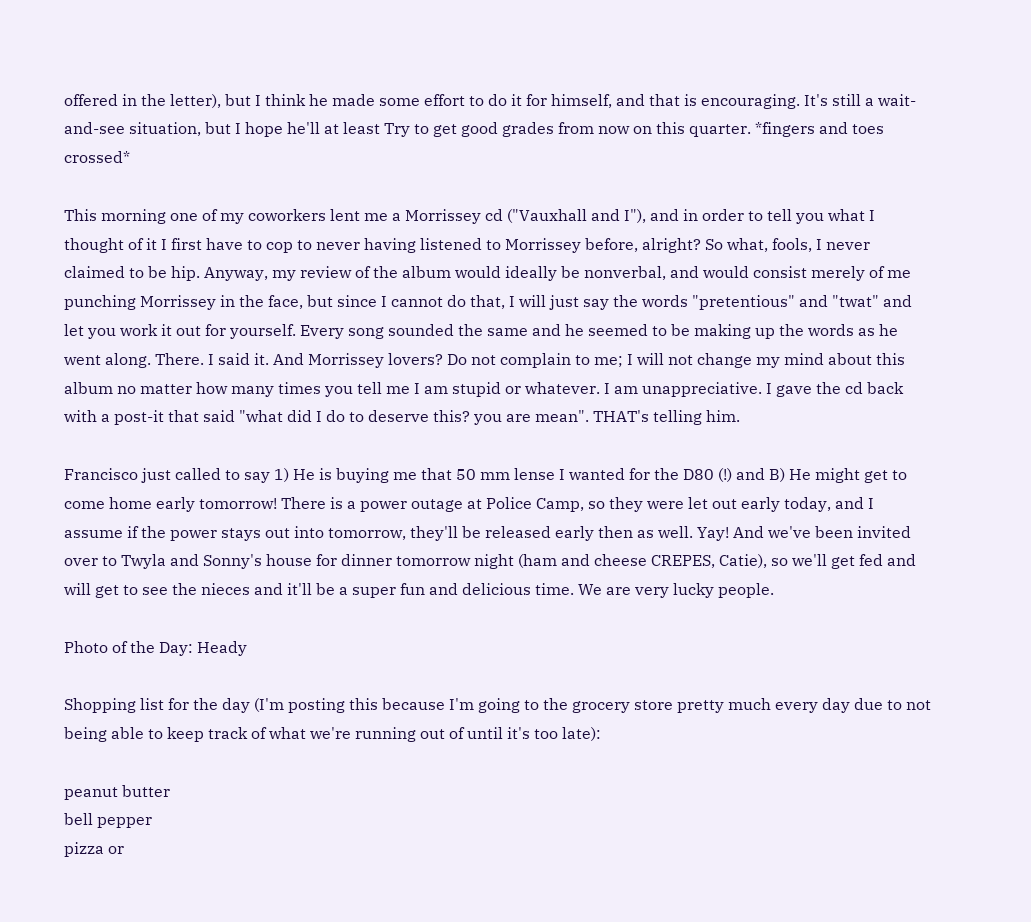offered in the letter), but I think he made some effort to do it for himself, and that is encouraging. It's still a wait-and-see situation, but I hope he'll at least Try to get good grades from now on this quarter. *fingers and toes crossed*

This morning one of my coworkers lent me a Morrissey cd ("Vauxhall and I"), and in order to tell you what I thought of it I first have to cop to never having listened to Morrissey before, alright? So what, fools, I never claimed to be hip. Anyway, my review of the album would ideally be nonverbal, and would consist merely of me punching Morrissey in the face, but since I cannot do that, I will just say the words "pretentious" and "twat" and let you work it out for yourself. Every song sounded the same and he seemed to be making up the words as he went along. There. I said it. And Morrissey lovers? Do not complain to me; I will not change my mind about this album no matter how many times you tell me I am stupid or whatever. I am unappreciative. I gave the cd back with a post-it that said "what did I do to deserve this? you are mean". THAT's telling him.

Francisco just called to say 1) He is buying me that 50 mm lense I wanted for the D80 (!) and B) He might get to come home early tomorrow! There is a power outage at Police Camp, so they were let out early today, and I assume if the power stays out into tomorrow, they'll be released early then as well. Yay! And we've been invited over to Twyla and Sonny's house for dinner tomorrow night (ham and cheese CREPES, Catie), so we'll get fed and will get to see the nieces and it'll be a super fun and delicious time. We are very lucky people.

Photo of the Day: Heady

Shopping list for the day (I'm posting this because I'm going to the grocery store pretty much every day due to not being able to keep track of what we're running out of until it's too late):

peanut butter
bell pepper
pizza or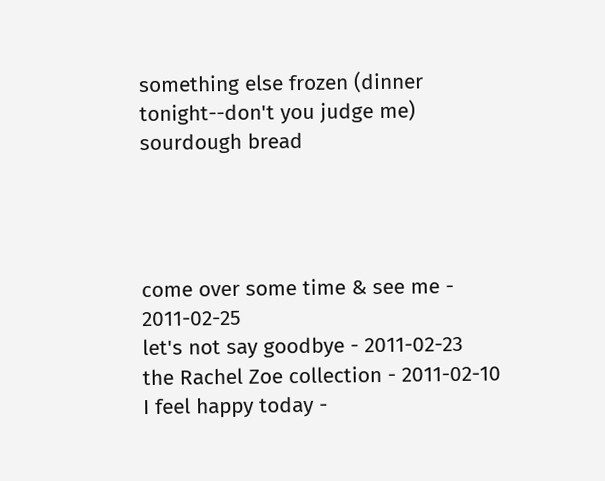something else frozen (dinner tonight--don't you judge me)
sourdough bread




come over some time & see me - 2011-02-25
let's not say goodbye - 2011-02-23
the Rachel Zoe collection - 2011-02-10
I feel happy today -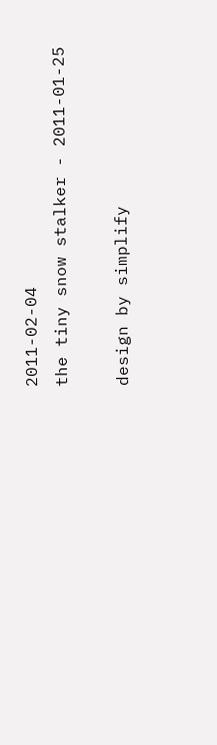2011-02-04
the tiny snow stalker - 2011-01-25

design by simplify